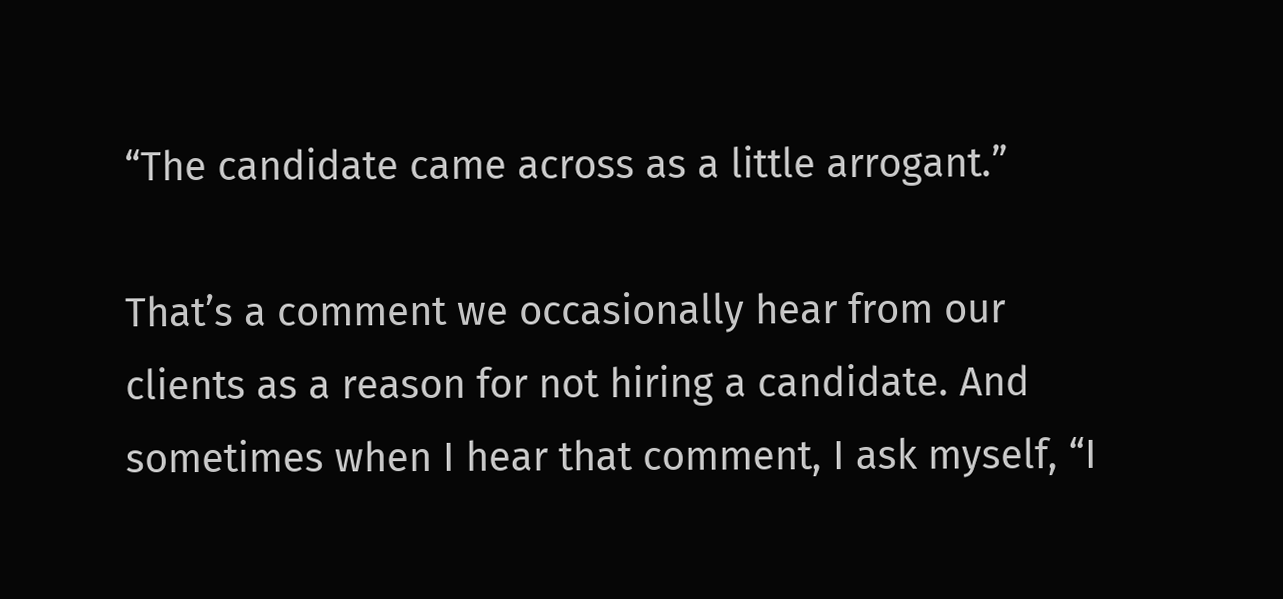“The candidate came across as a little arrogant.”

That’s a comment we occasionally hear from our clients as a reason for not hiring a candidate. And sometimes when I hear that comment, I ask myself, “I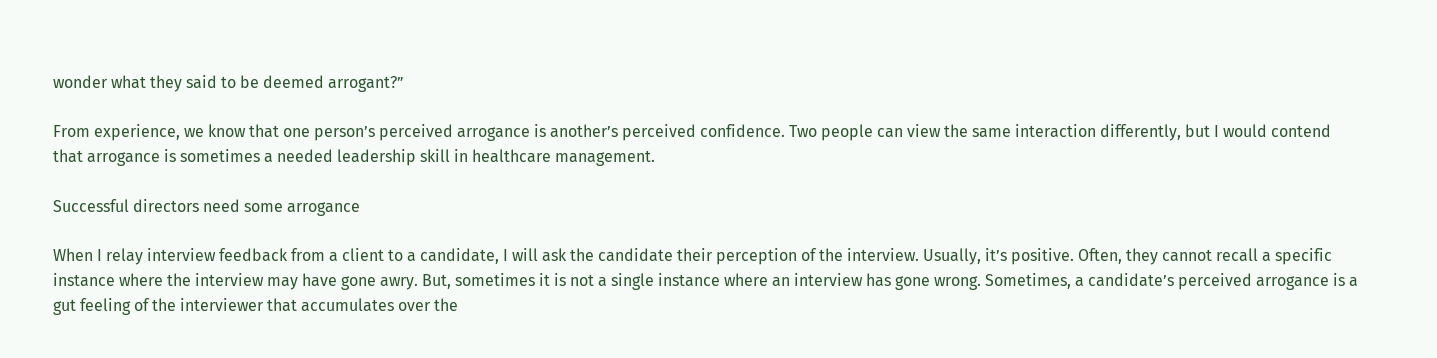wonder what they said to be deemed arrogant?”

From experience, we know that one person’s perceived arrogance is another’s perceived confidence. Two people can view the same interaction differently, but I would contend that arrogance is sometimes a needed leadership skill in healthcare management.

Successful directors need some arrogance

When I relay interview feedback from a client to a candidate, I will ask the candidate their perception of the interview. Usually, it’s positive. Often, they cannot recall a specific instance where the interview may have gone awry. But, sometimes it is not a single instance where an interview has gone wrong. Sometimes, a candidate’s perceived arrogance is a gut feeling of the interviewer that accumulates over the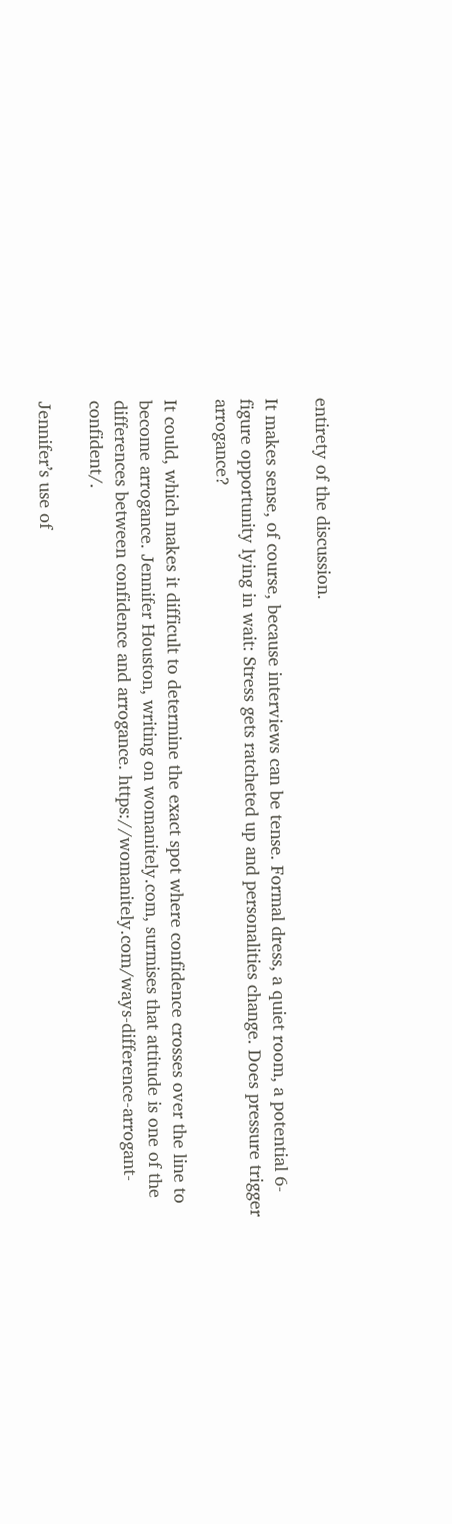entirety of the discussion.

It makes sense, of course, because interviews can be tense. Formal dress, a quiet room, a potential 6-figure opportunity lying in wait: Stress gets ratcheted up and personalities change. Does pressure trigger arrogance?

It could, which makes it difficult to determine the exact spot where confidence crosses over the line to become arrogance. Jennifer Houston, writing on womanitely.com, surmises that attitude is one of the differences between confidence and arrogance. https://womanitely.com/ways-difference-arrogant-confident/.

Jennifer’s use of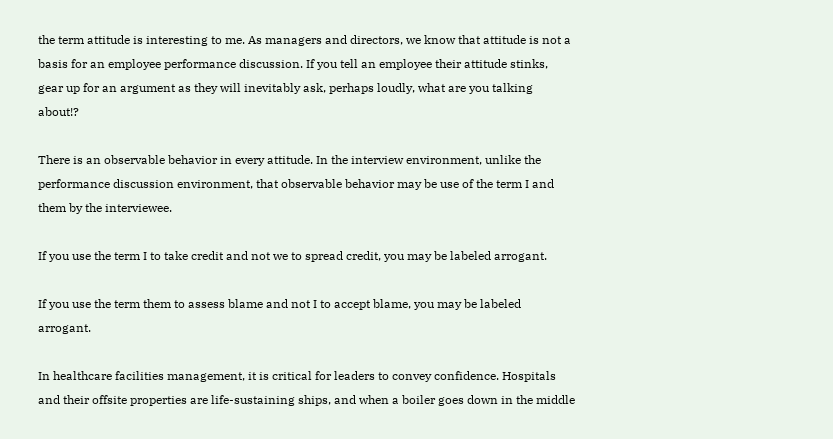the term attitude is interesting to me. As managers and directors, we know that attitude is not a basis for an employee performance discussion. If you tell an employee their attitude stinks, gear up for an argument as they will inevitably ask, perhaps loudly, what are you talking about!?

There is an observable behavior in every attitude. In the interview environment, unlike the performance discussion environment, that observable behavior may be use of the term I and them by the interviewee.

If you use the term I to take credit and not we to spread credit, you may be labeled arrogant.

If you use the term them to assess blame and not I to accept blame, you may be labeled arrogant.

In healthcare facilities management, it is critical for leaders to convey confidence. Hospitals and their offsite properties are life-sustaining ships, and when a boiler goes down in the middle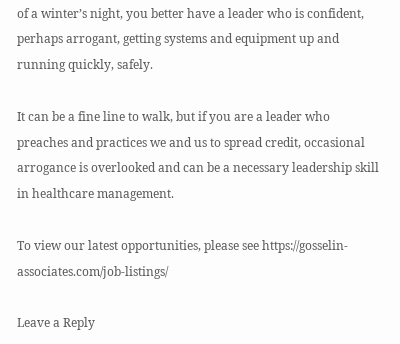of a winter’s night, you better have a leader who is confident, perhaps arrogant, getting systems and equipment up and running quickly, safely.

It can be a fine line to walk, but if you are a leader who preaches and practices we and us to spread credit, occasional arrogance is overlooked and can be a necessary leadership skill in healthcare management.

To view our latest opportunities, please see https://gosselin-associates.com/job-listings/

Leave a Reply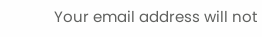Your email address will not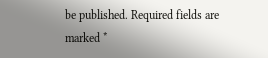be published. Required fields are marked *